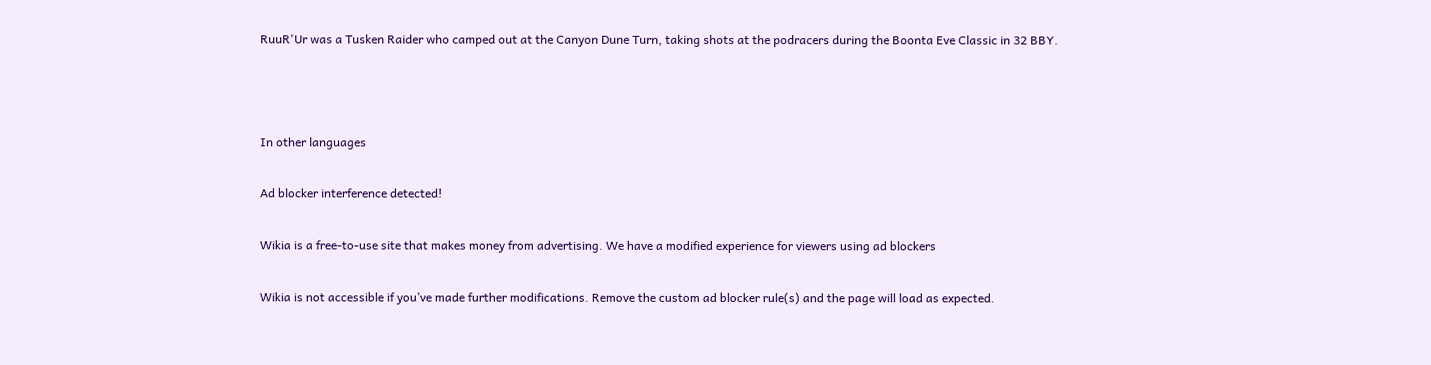RuuR'Ur was a Tusken Raider who camped out at the Canyon Dune Turn, taking shots at the podracers during the Boonta Eve Classic in 32 BBY.



In other languages

Ad blocker interference detected!

Wikia is a free-to-use site that makes money from advertising. We have a modified experience for viewers using ad blockers

Wikia is not accessible if you’ve made further modifications. Remove the custom ad blocker rule(s) and the page will load as expected.